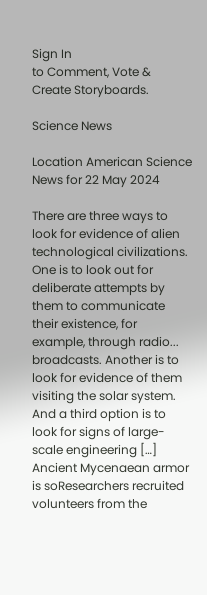Sign In
to Comment, Vote &
Create Storyboards.

Science News

Location American Science News for 22 May 2024

There are three ways to look for evidence of alien technological civilizations. One is to look out for deliberate attempts by them to communicate their existence, for example, through radio... broadcasts. Another is to look for evidence of them visiting the solar system. And a third option is to look for signs of large-scale engineering […]
Ancient Mycenaean armor is soResearchers recruited volunteers from the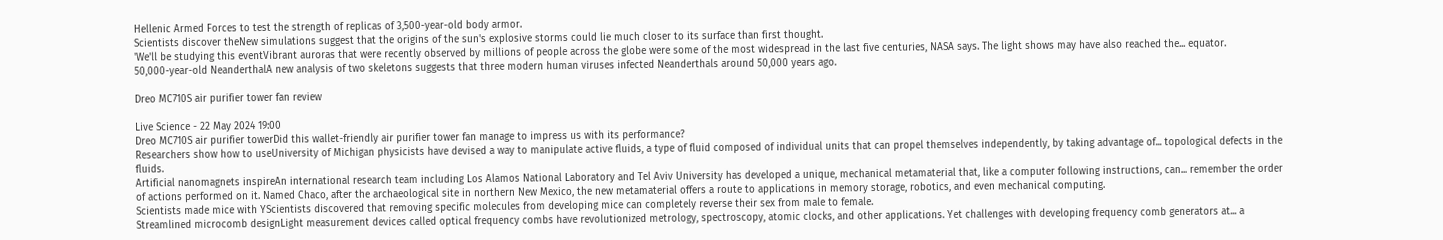Hellenic Armed Forces to test the strength of replicas of 3,500-year-old body armor.
Scientists discover theNew simulations suggest that the origins of the sun's explosive storms could lie much closer to its surface than first thought.
'We'll be studying this eventVibrant auroras that were recently observed by millions of people across the globe were some of the most widespread in the last five centuries, NASA says. The light shows may have also reached the... equator.
50,000-year-old NeanderthalA new analysis of two skeletons suggests that three modern human viruses infected Neanderthals around 50,000 years ago.

Dreo MC710S air purifier tower fan review

Live Science - 22 May 2024 19:00
Dreo MC710S air purifier towerDid this wallet-friendly air purifier tower fan manage to impress us with its performance?
Researchers show how to useUniversity of Michigan physicists have devised a way to manipulate active fluids, a type of fluid composed of individual units that can propel themselves independently, by taking advantage of... topological defects in the fluids.
Artificial nanomagnets inspireAn international research team including Los Alamos National Laboratory and Tel Aviv University has developed a unique, mechanical metamaterial that, like a computer following instructions, can... remember the order of actions performed on it. Named Chaco, after the archaeological site in northern New Mexico, the new metamaterial offers a route to applications in memory storage, robotics, and even mechanical computing.
Scientists made mice with YScientists discovered that removing specific molecules from developing mice can completely reverse their sex from male to female.
Streamlined microcomb designLight measurement devices called optical frequency combs have revolutionized metrology, spectroscopy, atomic clocks, and other applications. Yet challenges with developing frequency comb generators at... a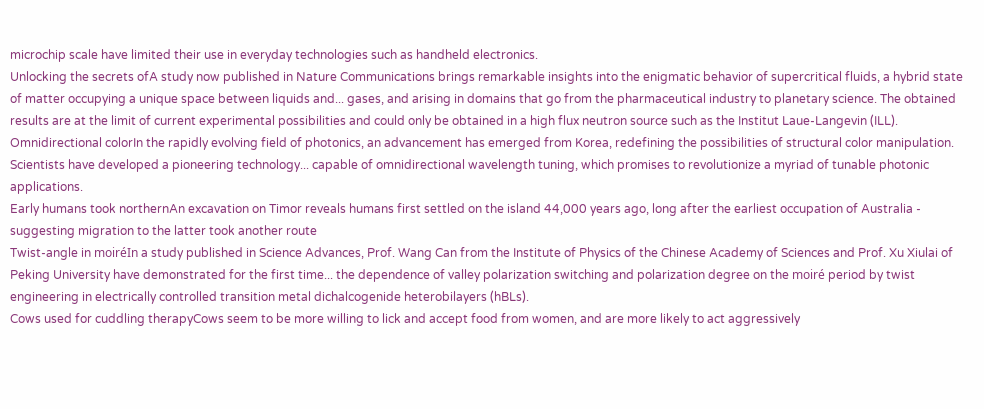microchip scale have limited their use in everyday technologies such as handheld electronics.
Unlocking the secrets ofA study now published in Nature Communications brings remarkable insights into the enigmatic behavior of supercritical fluids, a hybrid state of matter occupying a unique space between liquids and... gases, and arising in domains that go from the pharmaceutical industry to planetary science. The obtained results are at the limit of current experimental possibilities and could only be obtained in a high flux neutron source such as the Institut Laue-Langevin (ILL).
Omnidirectional colorIn the rapidly evolving field of photonics, an advancement has emerged from Korea, redefining the possibilities of structural color manipulation. Scientists have developed a pioneering technology... capable of omnidirectional wavelength tuning, which promises to revolutionize a myriad of tunable photonic applications.
Early humans took northernAn excavation on Timor reveals humans first settled on the island 44,000 years ago, long after the earliest occupation of Australia - suggesting migration to the latter took another route
Twist-angle in moiréIn a study published in Science Advances, Prof. Wang Can from the Institute of Physics of the Chinese Academy of Sciences and Prof. Xu Xiulai of Peking University have demonstrated for the first time... the dependence of valley polarization switching and polarization degree on the moiré period by twist engineering in electrically controlled transition metal dichalcogenide heterobilayers (hBLs).
Cows used for cuddling therapyCows seem to be more willing to lick and accept food from women, and are more likely to act aggressively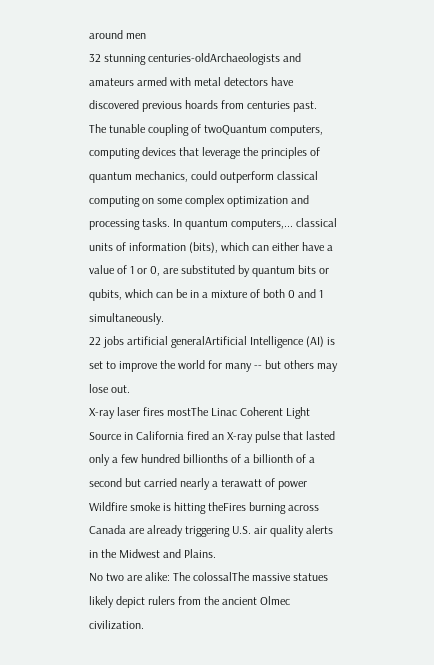around men
32 stunning centuries-oldArchaeologists and amateurs armed with metal detectors have discovered previous hoards from centuries past.
The tunable coupling of twoQuantum computers, computing devices that leverage the principles of quantum mechanics, could outperform classical computing on some complex optimization and processing tasks. In quantum computers,... classical units of information (bits), which can either have a value of 1 or 0, are substituted by quantum bits or qubits, which can be in a mixture of both 0 and 1 simultaneously.
22 jobs artificial generalArtificial Intelligence (AI) is set to improve the world for many -- but others may lose out.
X-ray laser fires mostThe Linac Coherent Light Source in California fired an X-ray pulse that lasted only a few hundred billionths of a billionth of a second but carried nearly a terawatt of power
Wildfire smoke is hitting theFires burning across Canada are already triggering U.S. air quality alerts in the Midwest and Plains.
No two are alike: The colossalThe massive statues likely depict rulers from the ancient Olmec civilization.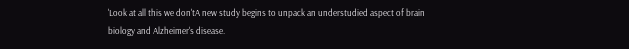'Look at all this we don'tA new study begins to unpack an understudied aspect of brain biology and Alzheimer's disease.